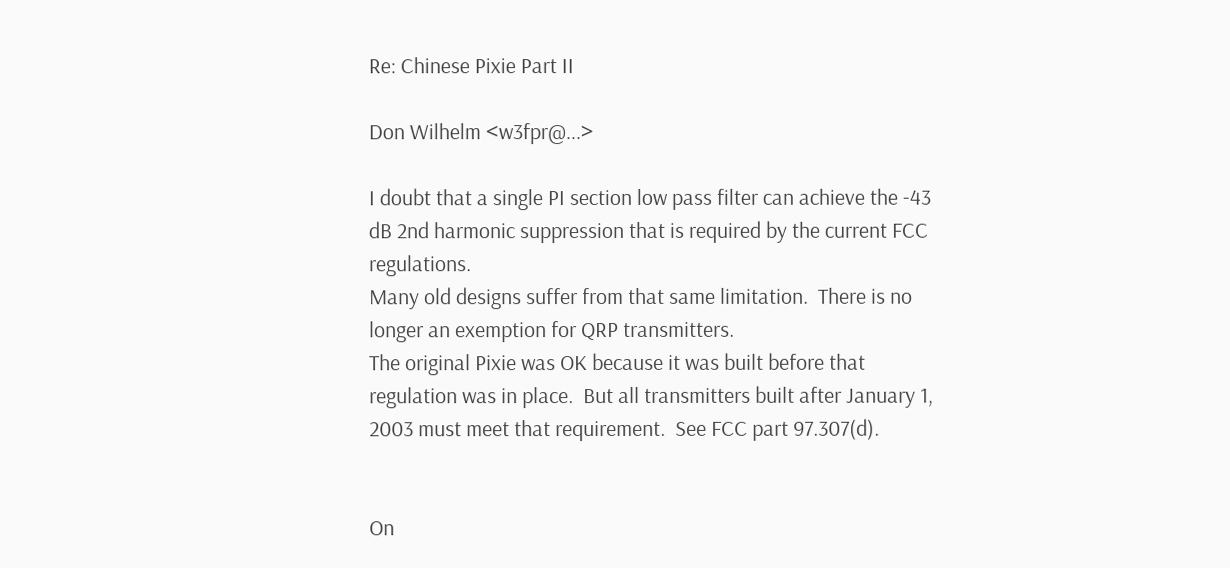Re: Chinese Pixie Part II

Don Wilhelm <w3fpr@...>

I doubt that a single PI section low pass filter can achieve the -43 dB 2nd harmonic suppression that is required by the current FCC regulations.
Many old designs suffer from that same limitation.  There is no longer an exemption for QRP transmitters.
The original Pixie was OK because it was built before that regulation was in place.  But all transmitters built after January 1, 2003 must meet that requirement.  See FCC part 97.307(d).


On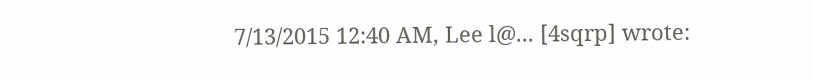7/13/2015 12:40 AM, Lee l@... [4sqrp] wrote: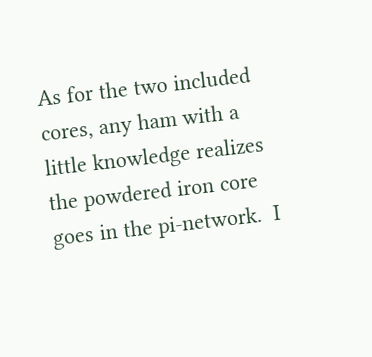As for the two included cores, any ham with a little knowledge realizes the powdered iron core goes in the pi-network.  I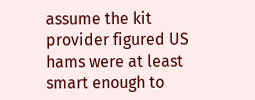assume the kit provider figured US hams were at least smart enough to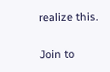realize this.

Join to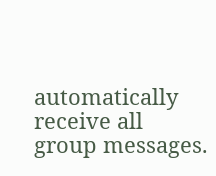automatically receive all group messages.